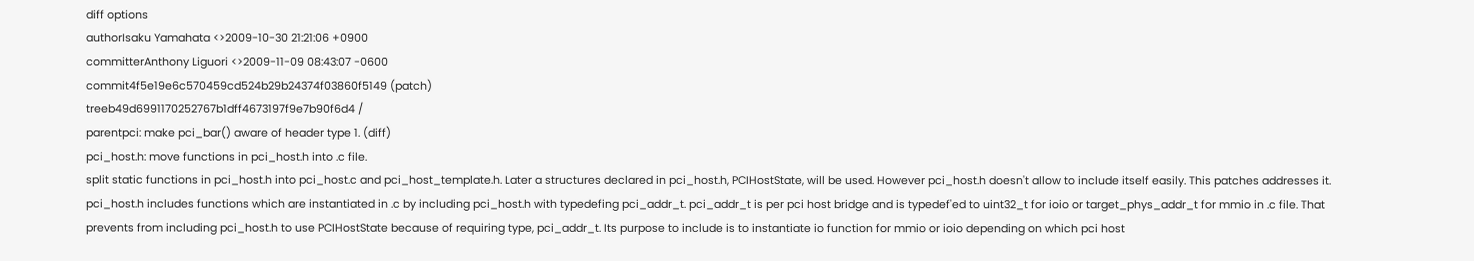diff options
authorIsaku Yamahata <>2009-10-30 21:21:06 +0900
committerAnthony Liguori <>2009-11-09 08:43:07 -0600
commit4f5e19e6c570459cd524b29b24374f03860f5149 (patch)
treeb49d6991170252767b1dff4673197f9e7b90f6d4 /
parentpci: make pci_bar() aware of header type 1. (diff)
pci_host.h: move functions in pci_host.h into .c file.
split static functions in pci_host.h into pci_host.c and pci_host_template.h. Later a structures declared in pci_host.h, PCIHostState, will be used. However pci_host.h doesn't allow to include itself easily. This patches addresses it. pci_host.h includes functions which are instantiated in .c by including pci_host.h with typedefing pci_addr_t. pci_addr_t is per pci host bridge and is typedef'ed to uint32_t for ioio or target_phys_addr_t for mmio in .c file. That prevents from including pci_host.h to use PCIHostState because of requiring type, pci_addr_t. Its purpose to include is to instantiate io function for mmio or ioio depending on which pci host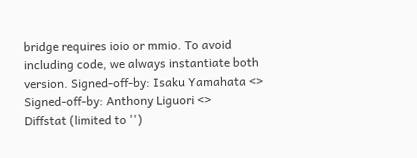bridge requires ioio or mmio. To avoid including code, we always instantiate both version. Signed-off-by: Isaku Yamahata <> Signed-off-by: Anthony Liguori <>
Diffstat (limited to '')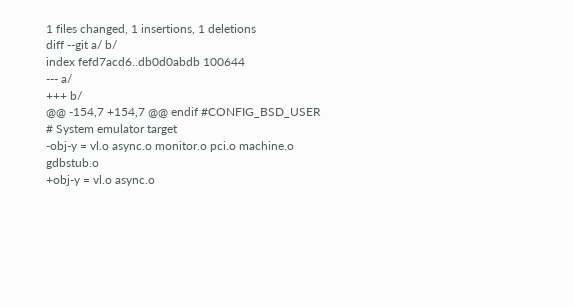1 files changed, 1 insertions, 1 deletions
diff --git a/ b/
index fefd7acd6..db0d0abdb 100644
--- a/
+++ b/
@@ -154,7 +154,7 @@ endif #CONFIG_BSD_USER
# System emulator target
-obj-y = vl.o async.o monitor.o pci.o machine.o gdbstub.o
+obj-y = vl.o async.o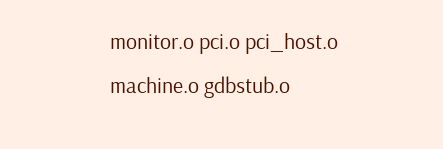monitor.o pci.o pci_host.o machine.o gdbstub.o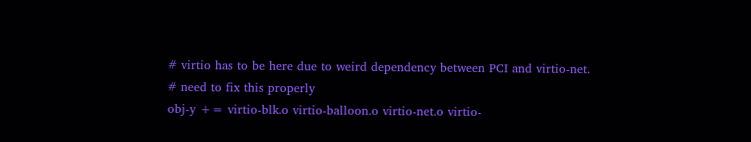# virtio has to be here due to weird dependency between PCI and virtio-net.
# need to fix this properly
obj-y += virtio-blk.o virtio-balloon.o virtio-net.o virtio-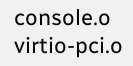console.o virtio-pci.o